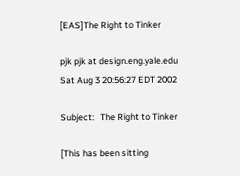[EAS]The Right to Tinker

pjk pjk at design.eng.yale.edu
Sat Aug 3 20:56:27 EDT 2002

Subject:   The Right to Tinker

[This has been sitting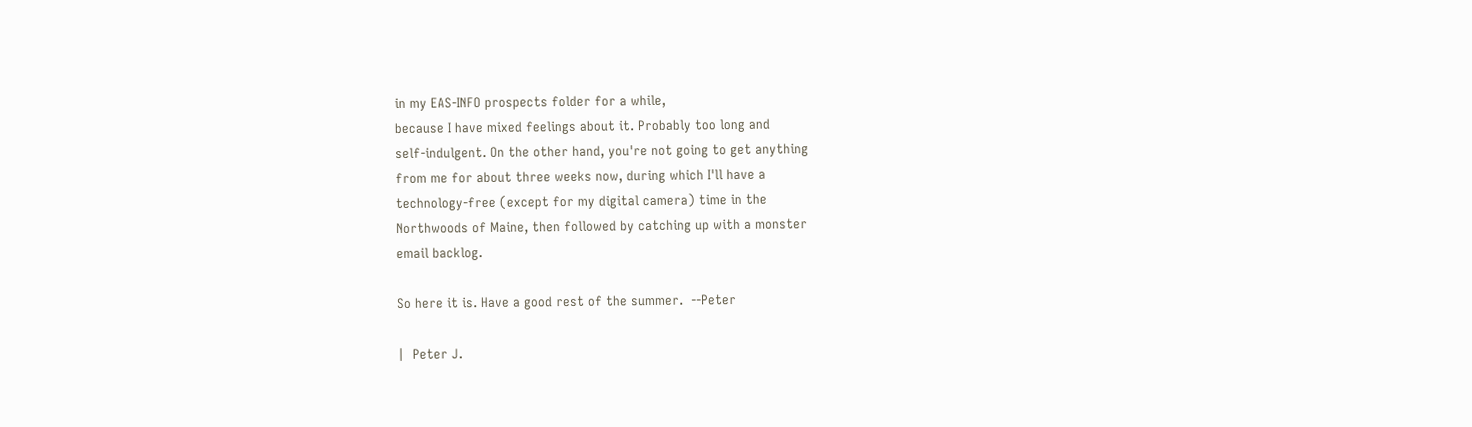in my EAS-INFO prospects folder for a while,
because I have mixed feelings about it. Probably too long and
self-indulgent. On the other hand, you're not going to get anything
from me for about three weeks now, during which I'll have a
technology-free (except for my digital camera) time in the
Northwoods of Maine, then followed by catching up with a monster
email backlog.

So here it is. Have a good rest of the summer.  --Peter

|  Peter J.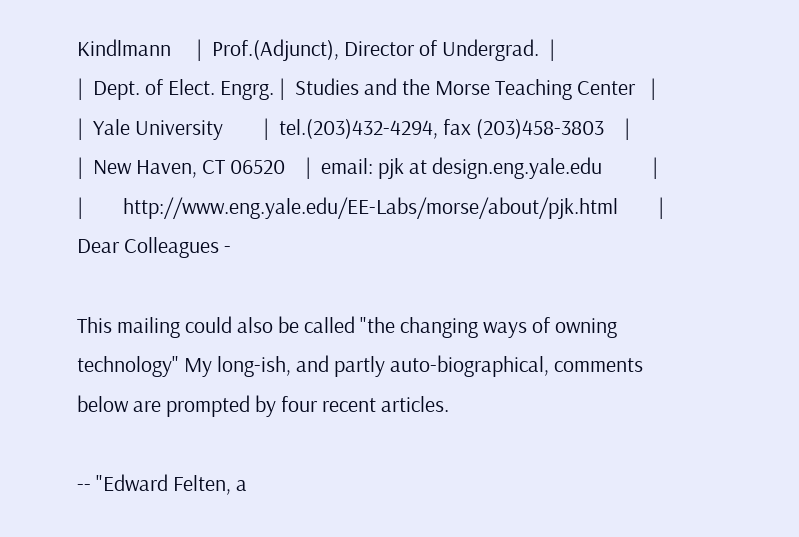Kindlmann     |  Prof.(Adjunct), Director of Undergrad.  |
|  Dept. of Elect. Engrg. |  Studies and the Morse Teaching Center   |
|  Yale University        |  tel.(203)432-4294, fax (203)458-3803    |
|  New Haven, CT 06520    |  email: pjk at design.eng.yale.edu          |
|        http://www.eng.yale.edu/EE-Labs/morse/about/pjk.html        |
Dear Colleagues -

This mailing could also be called "the changing ways of owning
technology" My long-ish, and partly auto-biographical, comments
below are prompted by four recent articles.

-- "Edward Felten, a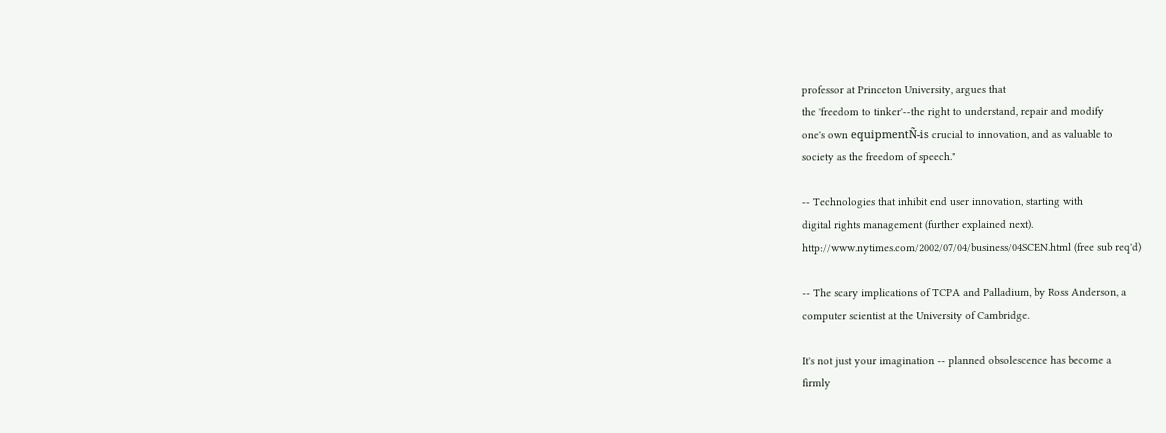professor at Princeton University, argues that
the 'freedom to tinker'--the right to understand, repair and modify
one's own equipmentÑ-is crucial to innovation, and as valuable to
society as the freedom of speech."

-- Technologies that inhibit end user innovation, starting with
digital rights management (further explained next).
http://www.nytimes.com/2002/07/04/business/04SCEN.html (free sub req'd)

-- The scary implications of TCPA and Palladium, by Ross Anderson, a
computer scientist at the University of Cambridge.

It's not just your imagination -- planned obsolescence has become a
firmly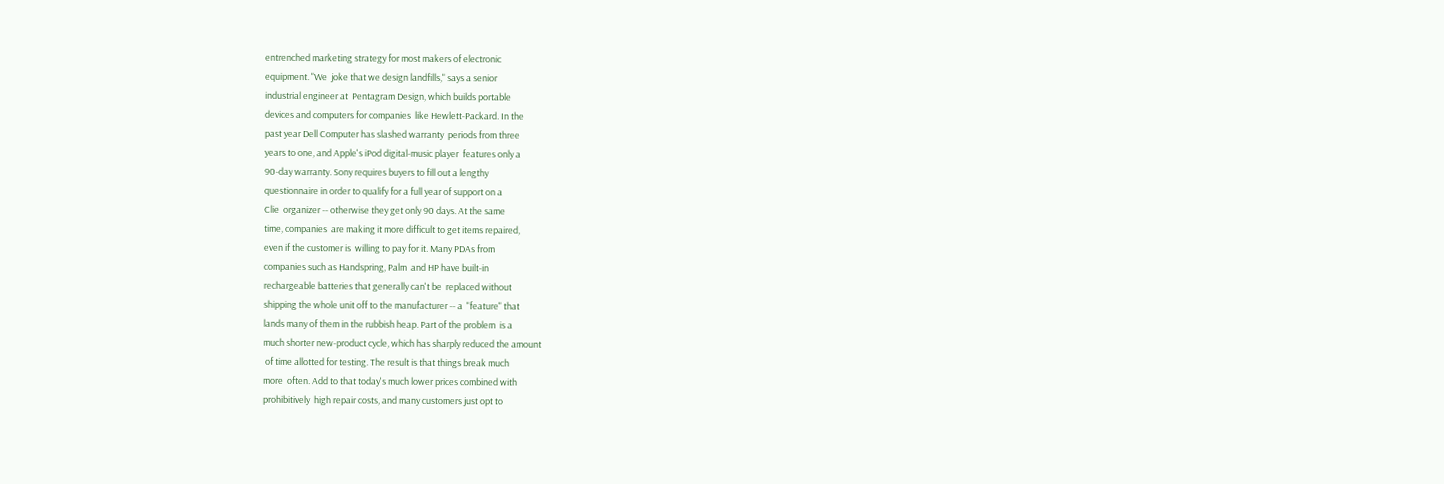entrenched marketing strategy for most makers of electronic
equipment. "We  joke that we design landfills," says a senior
industrial engineer at  Pentagram Design, which builds portable
devices and computers for companies  like Hewlett-Packard. In the
past year Dell Computer has slashed warranty  periods from three
years to one, and Apple's iPod digital-music player  features only a
90-day warranty. Sony requires buyers to fill out a lengthy
questionnaire in order to qualify for a full year of support on a
Clie  organizer -- otherwise they get only 90 days. At the same
time, companies  are making it more difficult to get items repaired,
even if the customer is  willing to pay for it. Many PDAs from
companies such as Handspring, Palm  and HP have built-in
rechargeable batteries that generally can't be  replaced without
shipping the whole unit off to the manufacturer -- a  "feature" that
lands many of them in the rubbish heap. Part of the problem  is a
much shorter new-product cycle, which has sharply reduced the amount
 of time allotted for testing. The result is that things break much
more  often. Add to that today's much lower prices combined with
prohibitively  high repair costs, and many customers just opt to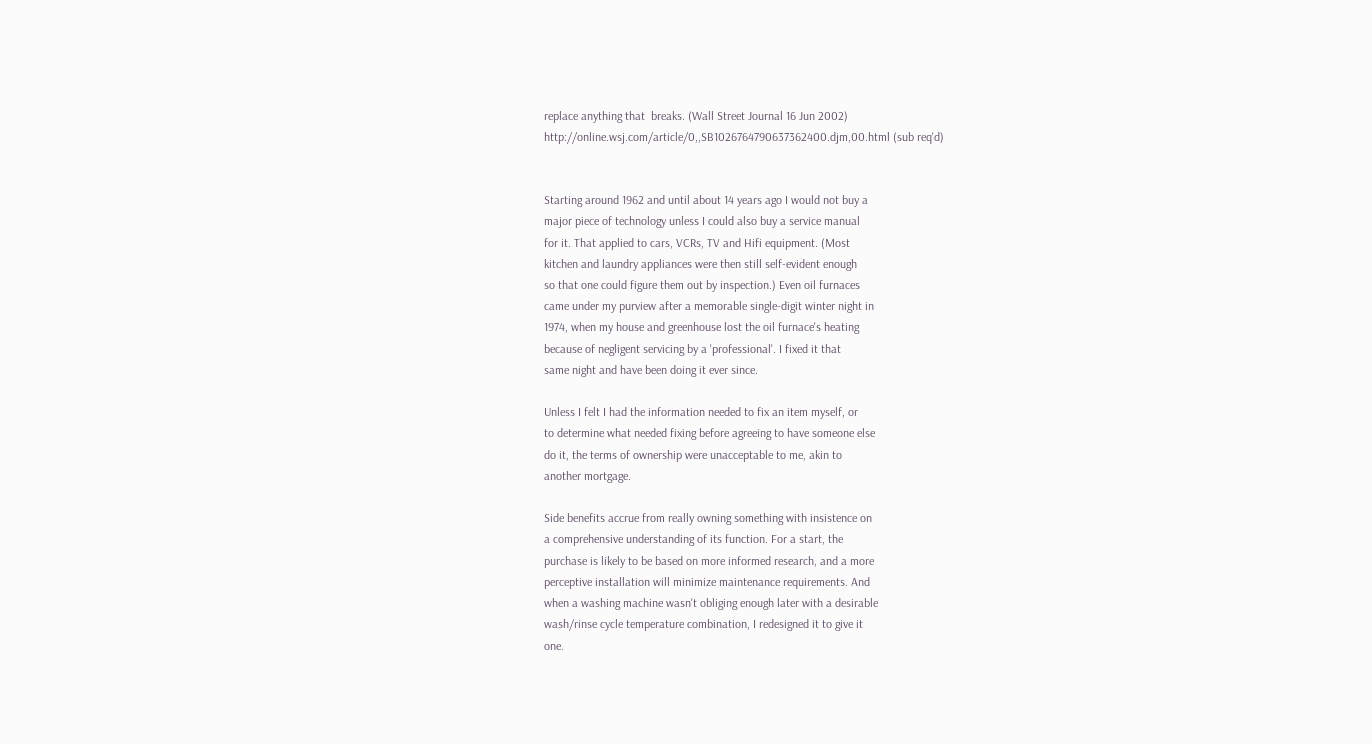replace anything that  breaks. (Wall Street Journal 16 Jun 2002)
http://online.wsj.com/article/0,,SB1026764790637362400.djm,00.html (sub req'd)


Starting around 1962 and until about 14 years ago I would not buy a
major piece of technology unless I could also buy a service manual
for it. That applied to cars, VCRs, TV and Hifi equipment. (Most
kitchen and laundry appliances were then still self-evident enough
so that one could figure them out by inspection.) Even oil furnaces
came under my purview after a memorable single-digit winter night in
1974, when my house and greenhouse lost the oil furnace's heating
because of negligent servicing by a 'professional'. I fixed it that
same night and have been doing it ever since.

Unless I felt I had the information needed to fix an item myself, or
to determine what needed fixing before agreeing to have someone else
do it, the terms of ownership were unacceptable to me, akin to
another mortgage.

Side benefits accrue from really owning something with insistence on
a comprehensive understanding of its function. For a start, the
purchase is likely to be based on more informed research, and a more
perceptive installation will minimize maintenance requirements. And
when a washing machine wasn't obliging enough later with a desirable
wash/rinse cycle temperature combination, I redesigned it to give it
one.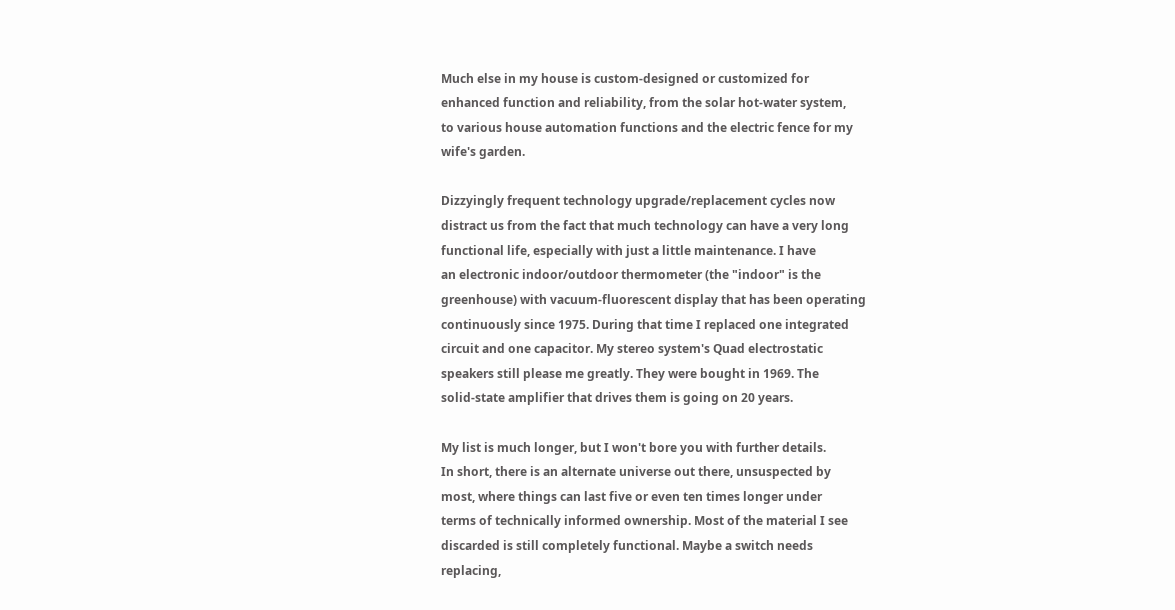Much else in my house is custom-designed or customized for
enhanced function and reliability, from the solar hot-water system,
to various house automation functions and the electric fence for my
wife's garden.

Dizzyingly frequent technology upgrade/replacement cycles now
distract us from the fact that much technology can have a very long
functional life, especially with just a little maintenance. I have
an electronic indoor/outdoor thermometer (the "indoor" is the
greenhouse) with vacuum-fluorescent display that has been operating
continuously since 1975. During that time I replaced one integrated
circuit and one capacitor. My stereo system's Quad electrostatic
speakers still please me greatly. They were bought in 1969. The
solid-state amplifier that drives them is going on 20 years.

My list is much longer, but I won't bore you with further details.
In short, there is an alternate universe out there, unsuspected by
most, where things can last five or even ten times longer under
terms of technically informed ownership. Most of the material I see
discarded is still completely functional. Maybe a switch needs
replacing,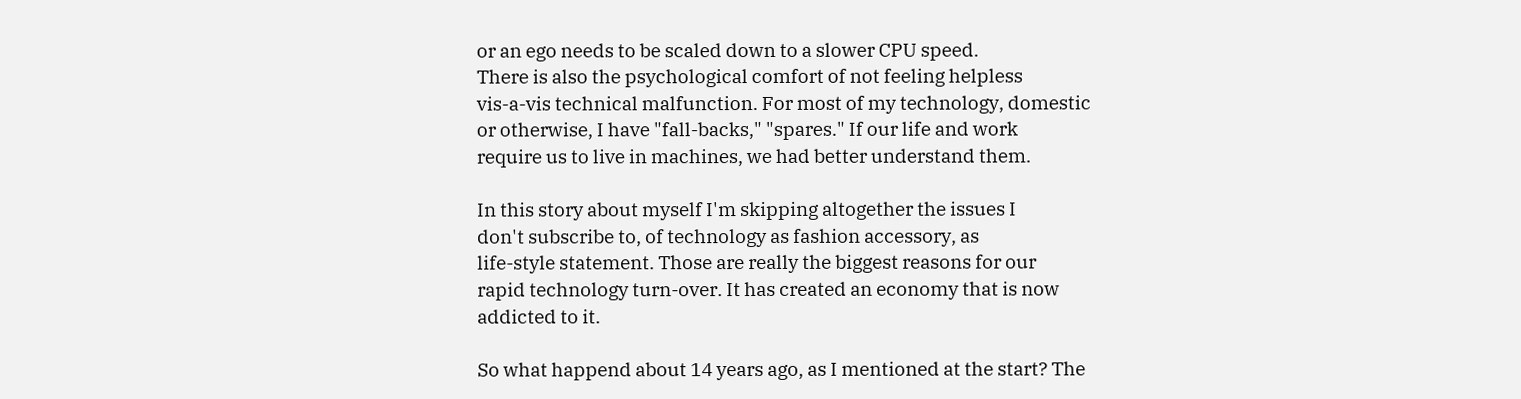or an ego needs to be scaled down to a slower CPU speed.
There is also the psychological comfort of not feeling helpless
vis-a-vis technical malfunction. For most of my technology, domestic
or otherwise, I have "fall-backs," "spares." If our life and work
require us to live in machines, we had better understand them.

In this story about myself I'm skipping altogether the issues I
don't subscribe to, of technology as fashion accessory, as
life-style statement. Those are really the biggest reasons for our
rapid technology turn-over. It has created an economy that is now
addicted to it.

So what happend about 14 years ago, as I mentioned at the start? The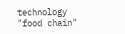technology "food chain"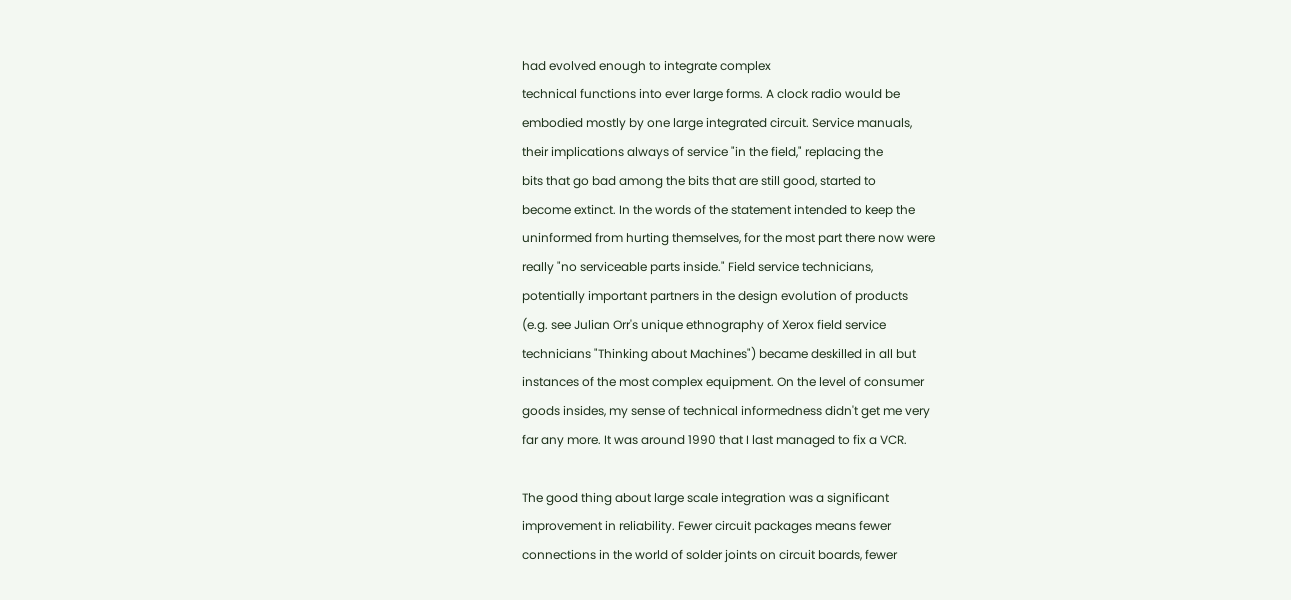had evolved enough to integrate complex
technical functions into ever large forms. A clock radio would be
embodied mostly by one large integrated circuit. Service manuals,
their implications always of service "in the field," replacing the
bits that go bad among the bits that are still good, started to
become extinct. In the words of the statement intended to keep the
uninformed from hurting themselves, for the most part there now were
really "no serviceable parts inside." Field service technicians,
potentially important partners in the design evolution of products
(e.g. see Julian Orr's unique ethnography of Xerox field service
technicians "Thinking about Machines") became deskilled in all but
instances of the most complex equipment. On the level of consumer
goods insides, my sense of technical informedness didn't get me very
far any more. It was around 1990 that I last managed to fix a VCR.

The good thing about large scale integration was a significant
improvement in reliability. Fewer circuit packages means fewer
connections in the world of solder joints on circuit boards, fewer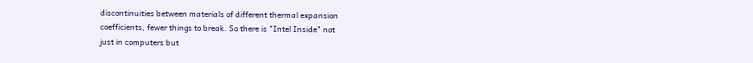discontinuities between materials of different thermal expansion
coefficients, fewer things to break. So there is "Intel Inside" not
just in computers but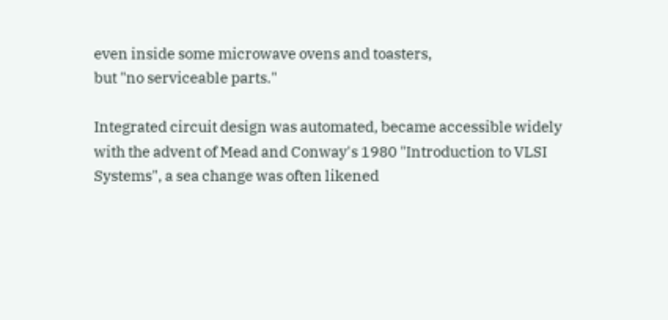even inside some microwave ovens and toasters,
but "no serviceable parts."

Integrated circuit design was automated, became accessible widely
with the advent of Mead and Conway's 1980 "Introduction to VLSI
Systems", a sea change was often likened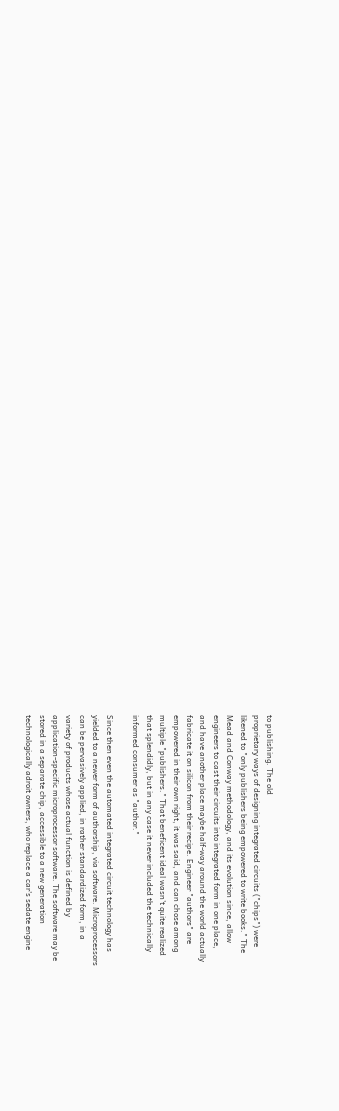to publishing. The old
proprietary ways of designing integrated circuits ("chips") were
likened to "only publishers being empowered to write books." The
Mead and Conway methodology, and its evolution since, allow
engineers to cast their circuits into integrated form in one place,
and have another place maybe half-way around the world actually
fabricate it on silicon from their recipe. Engineer "authors" are
empowered in their own right, it was said, and can chose among
multiple "publishers." That beneficent ideal wasn't quite realized
that splendidly, but in any case it never included the technically
informed consumer as "author."

Since then even the automated integrated circuit technology has
yielded to a newer form of authorship, via software. Microprocessors
can be pervasively applied, in rather standardized form, in a
variety of products whose actual function is defined by
application-specific microprocessor software. The software may be
stored in a separate chip, accessible to a new generation
technologically adroit owners, who replace a car's sedate engine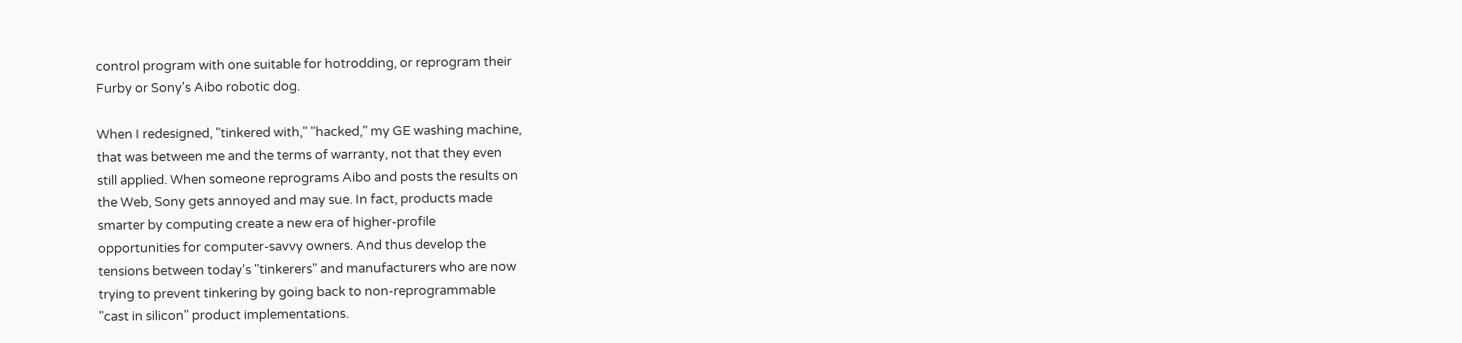control program with one suitable for hotrodding, or reprogram their
Furby or Sony's Aibo robotic dog.

When I redesigned, "tinkered with," "hacked," my GE washing machine,
that was between me and the terms of warranty, not that they even
still applied. When someone reprograms Aibo and posts the results on
the Web, Sony gets annoyed and may sue. In fact, products made
smarter by computing create a new era of higher-profile
opportunities for computer-savvy owners. And thus develop the
tensions between today's "tinkerers" and manufacturers who are now
trying to prevent tinkering by going back to non-reprogrammable
"cast in silicon" product implementations.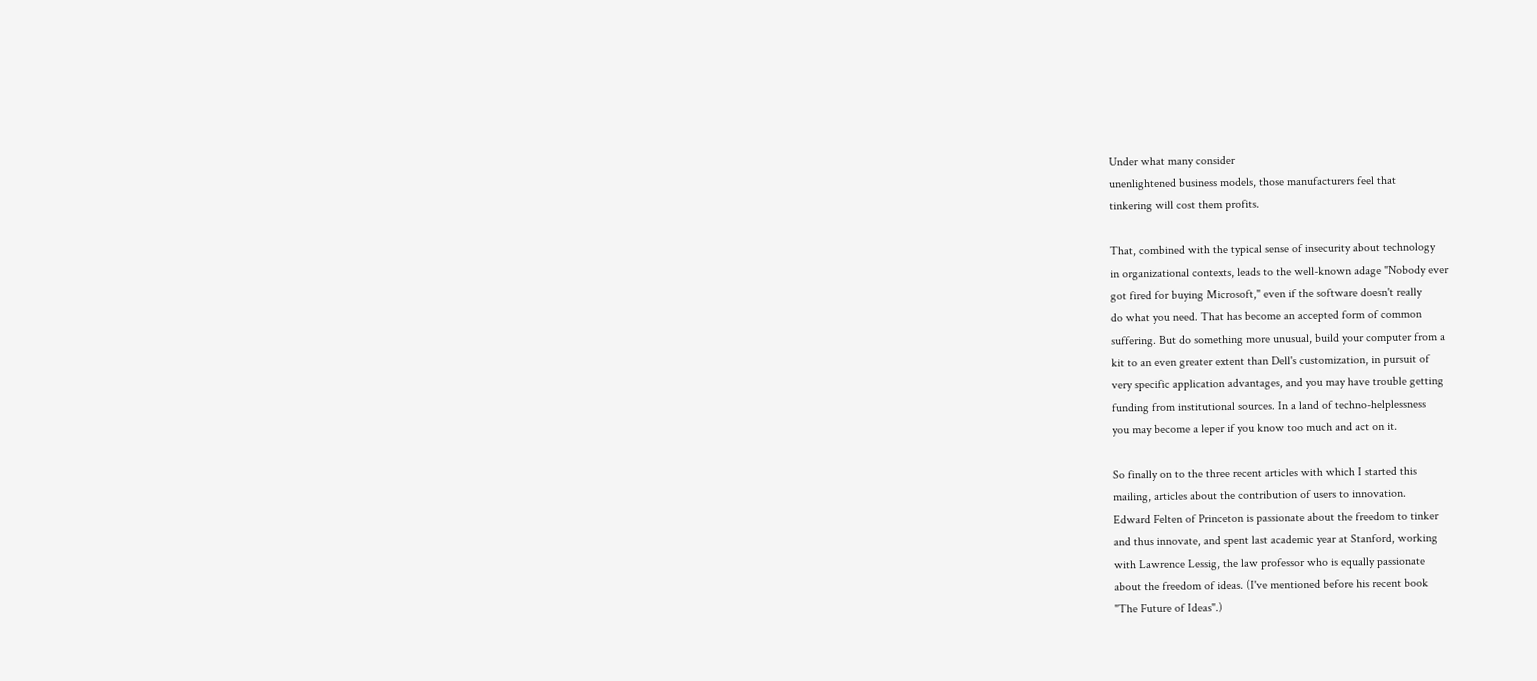Under what many consider
unenlightened business models, those manufacturers feel that
tinkering will cost them profits.

That, combined with the typical sense of insecurity about technology
in organizational contexts, leads to the well-known adage "Nobody ever
got fired for buying Microsoft," even if the software doesn't really
do what you need. That has become an accepted form of common
suffering. But do something more unusual, build your computer from a
kit to an even greater extent than Dell's customization, in pursuit of
very specific application advantages, and you may have trouble getting
funding from institutional sources. In a land of techno-helplessness
you may become a leper if you know too much and act on it.

So finally on to the three recent articles with which I started this
mailing, articles about the contribution of users to innovation.
Edward Felten of Princeton is passionate about the freedom to tinker
and thus innovate, and spent last academic year at Stanford, working
with Lawrence Lessig, the law professor who is equally passionate
about the freedom of ideas. (I've mentioned before his recent book
"The Future of Ideas".)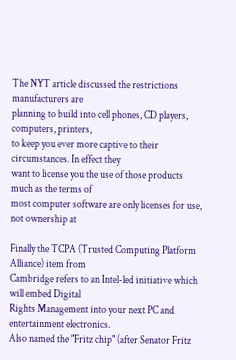The NYT article discussed the restrictions manufacturers are
planning to build into cell phones, CD players, computers, printers,
to keep you ever more captive to their circumstances. In effect they
want to license you the use of those products much as the terms of
most computer software are only licenses for use, not ownership at

Finally the TCPA (Trusted Computing Platform Alliance) item from
Cambridge refers to an Intel-led initiative which will embed Digital
Rights Management into your next PC and entertainment electronics.
Also named the "Fritz chip" (after Senator Fritz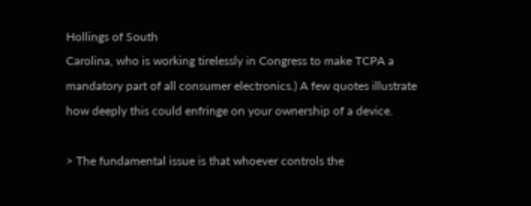Hollings of South
Carolina, who is working tirelessly in Congress to make TCPA a
mandatory part of all consumer electronics.) A few quotes illustrate
how deeply this could enfringe on your ownership of a device.

> The fundamental issue is that whoever controls the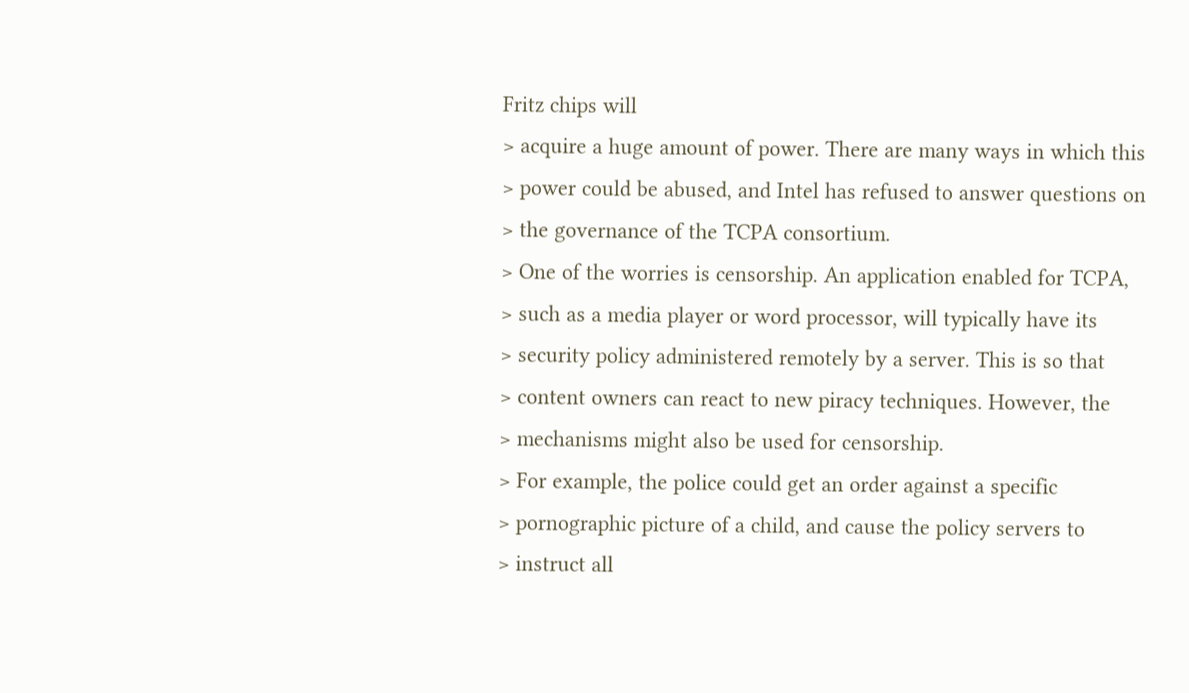Fritz chips will
> acquire a huge amount of power. There are many ways in which this
> power could be abused, and Intel has refused to answer questions on
> the governance of the TCPA consortium.
> One of the worries is censorship. An application enabled for TCPA,
> such as a media player or word processor, will typically have its
> security policy administered remotely by a server. This is so that
> content owners can react to new piracy techniques. However, the
> mechanisms might also be used for censorship.
> For example, the police could get an order against a specific
> pornographic picture of a child, and cause the policy servers to
> instruct all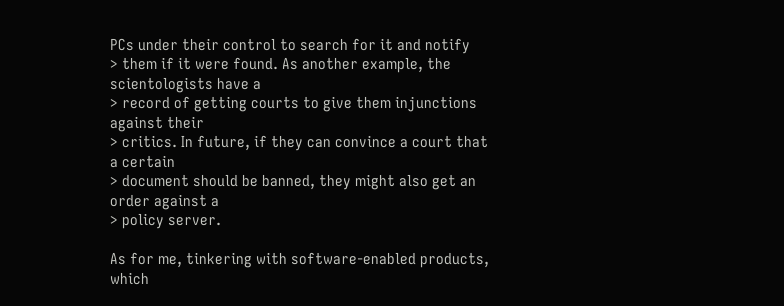PCs under their control to search for it and notify
> them if it were found. As another example, the scientologists have a
> record of getting courts to give them injunctions against their
> critics. In future, if they can convince a court that a certain
> document should be banned, they might also get an order against a
> policy server.

As for me, tinkering with software-enabled products, which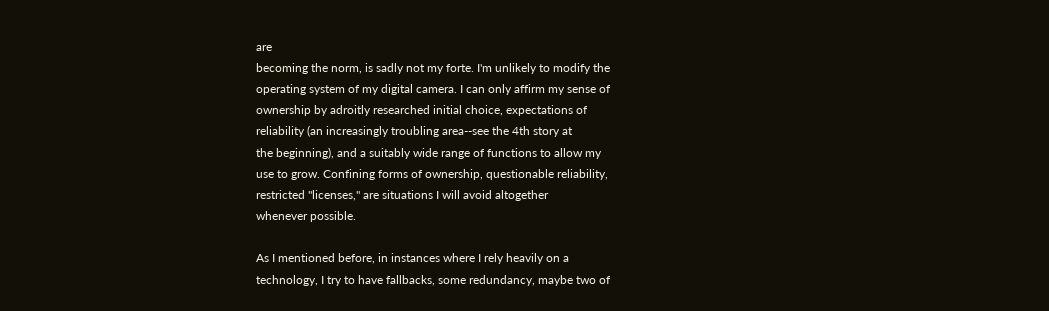are
becoming the norm, is sadly not my forte. I'm unlikely to modify the
operating system of my digital camera. I can only affirm my sense of
ownership by adroitly researched initial choice, expectations of
reliability (an increasingly troubling area--see the 4th story at
the beginning), and a suitably wide range of functions to allow my
use to grow. Confining forms of ownership, questionable reliability,
restricted "licenses," are situations I will avoid altogether
whenever possible.

As I mentioned before, in instances where I rely heavily on a
technology, I try to have fallbacks, some redundancy, maybe two of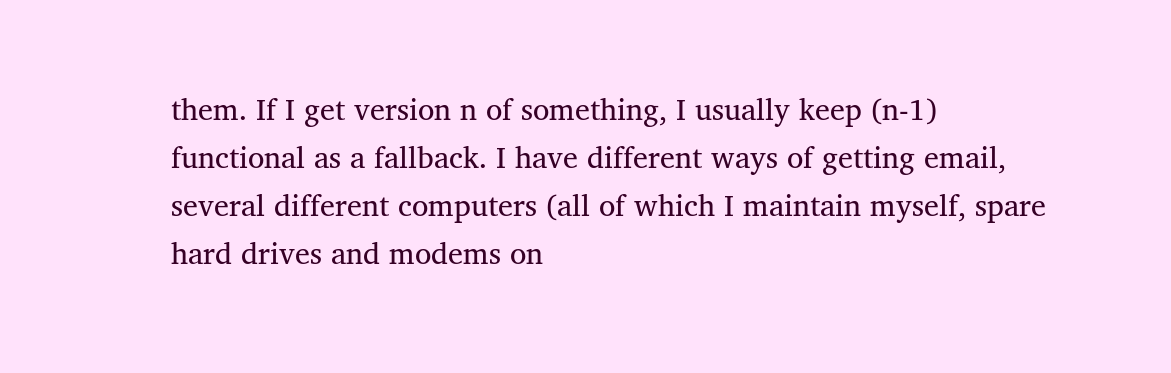them. If I get version n of something, I usually keep (n-1)
functional as a fallback. I have different ways of getting email,
several different computers (all of which I maintain myself, spare
hard drives and modems on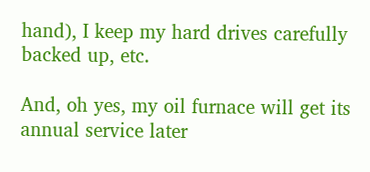hand), I keep my hard drives carefully
backed up, etc.

And, oh yes, my oil furnace will get its annual service later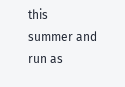this
summer and run as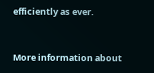efficiently as ever.


More information about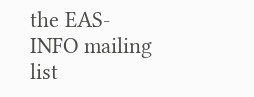the EAS-INFO mailing list